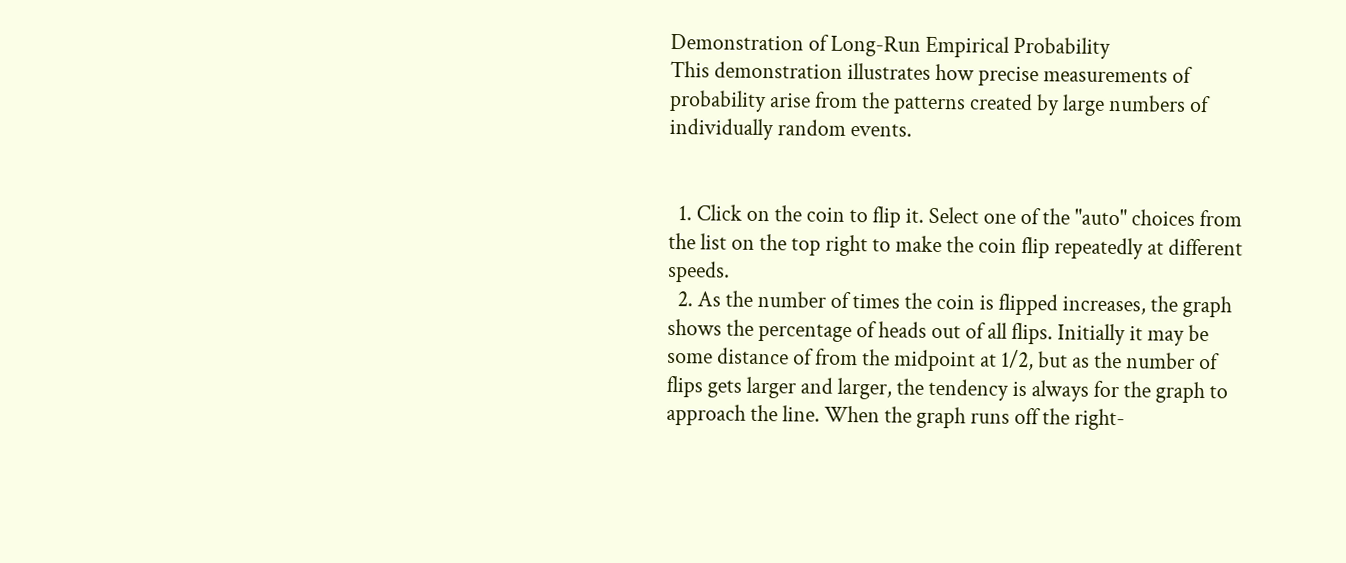Demonstration of Long-Run Empirical Probability
This demonstration illustrates how precise measurements of probability arise from the patterns created by large numbers of individually random events.


  1. Click on the coin to flip it. Select one of the "auto" choices from the list on the top right to make the coin flip repeatedly at different speeds.
  2. As the number of times the coin is flipped increases, the graph shows the percentage of heads out of all flips. Initially it may be some distance of from the midpoint at 1/2, but as the number of flips gets larger and larger, the tendency is always for the graph to approach the line. When the graph runs off the right-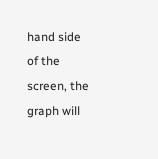hand side of the screen, the graph will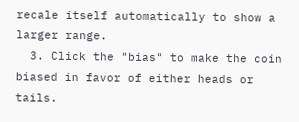recale itself automatically to show a larger range.
  3. Click the "bias" to make the coin biased in favor of either heads or tails.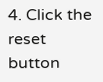4. Click the reset button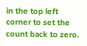in the top left corner to set the count back to zero.